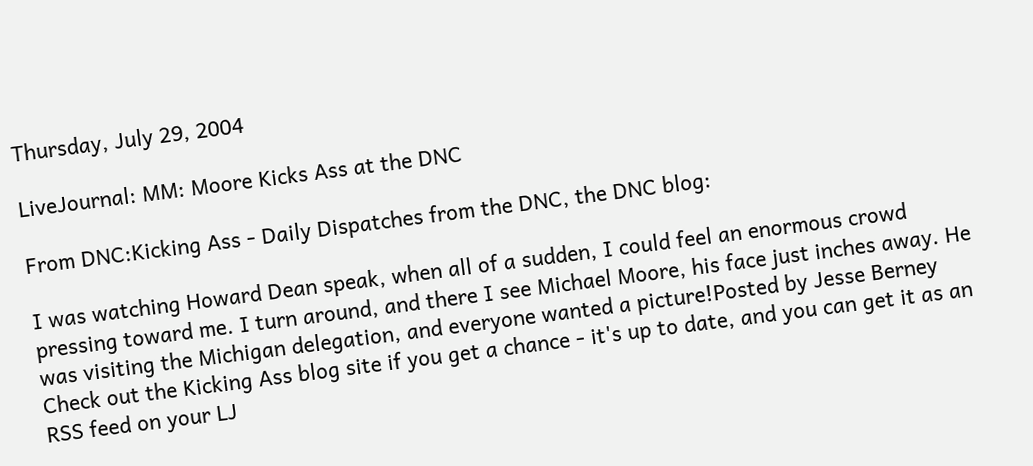Thursday, July 29, 2004

LiveJournal: MM: Moore Kicks Ass at the DNC

From DNC:Kicking Ass - Daily Dispatches from the DNC, the DNC blog:

I was watching Howard Dean speak, when all of a sudden, I could feel an enormous crowd pressing toward me. I turn around, and there I see Michael Moore, his face just inches away. He was visiting the Michigan delegation, and everyone wanted a picture!Posted by Jesse Berney Check out the Kicking Ass blog site if you get a chance - it's up to date, and you can get it as an RSS feed on your LJ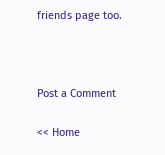friends page too.



Post a Comment

<< Home